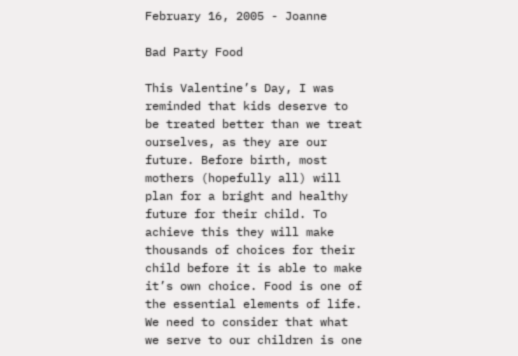February 16, 2005 - Joanne

Bad Party Food

This Valentine’s Day, I was reminded that kids deserve to be treated better than we treat ourselves, as they are our future. Before birth, most mothers (hopefully all) will plan for a bright and healthy future for their child. To achieve this they will make thousands of choices for their child before it is able to make it’s own choice. Food is one of the essential elements of life. We need to consider that what we serve to our children is one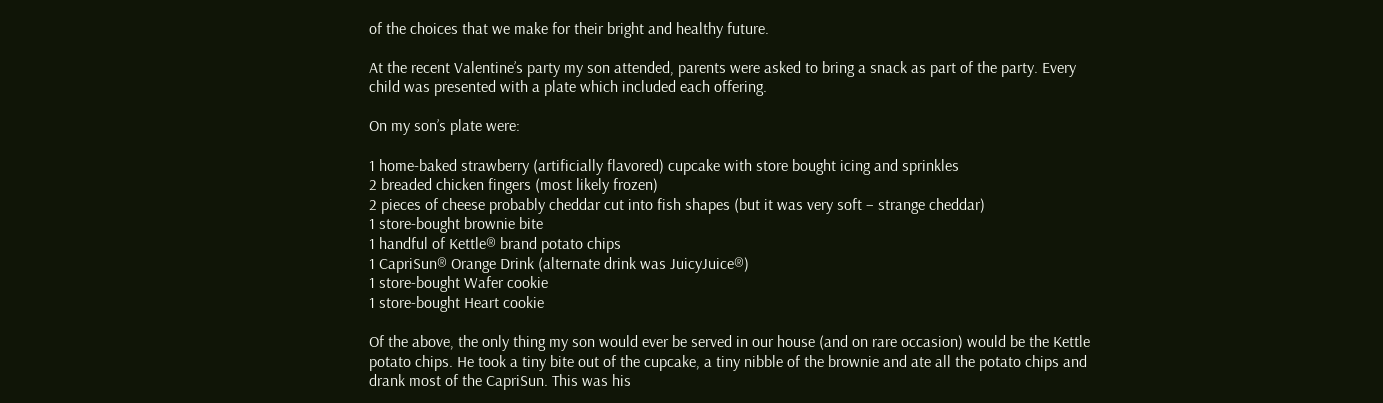of the choices that we make for their bright and healthy future.

At the recent Valentine’s party my son attended, parents were asked to bring a snack as part of the party. Every child was presented with a plate which included each offering.

On my son’s plate were:

1 home-baked strawberry (artificially flavored) cupcake with store bought icing and sprinkles
2 breaded chicken fingers (most likely frozen)
2 pieces of cheese probably cheddar cut into fish shapes (but it was very soft – strange cheddar)
1 store-bought brownie bite
1 handful of Kettle® brand potato chips
1 CapriSun® Orange Drink (alternate drink was JuicyJuice®)
1 store-bought Wafer cookie
1 store-bought Heart cookie

Of the above, the only thing my son would ever be served in our house (and on rare occasion) would be the Kettle potato chips. He took a tiny bite out of the cupcake, a tiny nibble of the brownie and ate all the potato chips and drank most of the CapriSun. This was his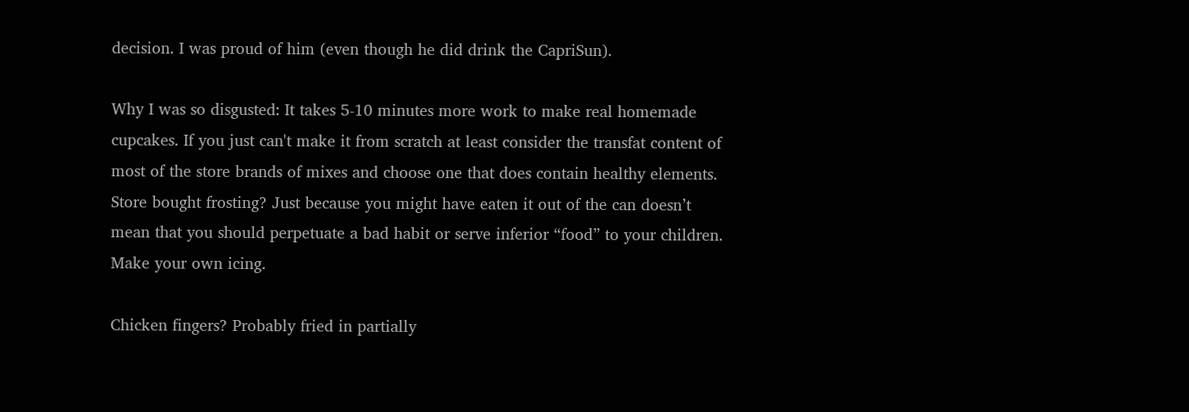decision. I was proud of him (even though he did drink the CapriSun).

Why I was so disgusted: It takes 5-10 minutes more work to make real homemade cupcakes. If you just can't make it from scratch at least consider the transfat content of most of the store brands of mixes and choose one that does contain healthy elements. Store bought frosting? Just because you might have eaten it out of the can doesn’t mean that you should perpetuate a bad habit or serve inferior “food” to your children. Make your own icing.

Chicken fingers? Probably fried in partially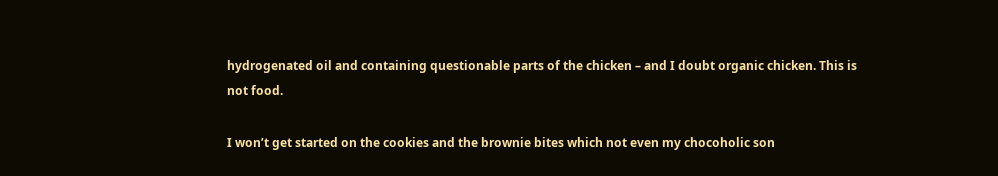hydrogenated oil and containing questionable parts of the chicken – and I doubt organic chicken. This is not food.

I won’t get started on the cookies and the brownie bites which not even my chocoholic son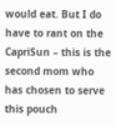would eat. But I do have to rant on the CapriSun – this is the second mom who has chosen to serve this pouch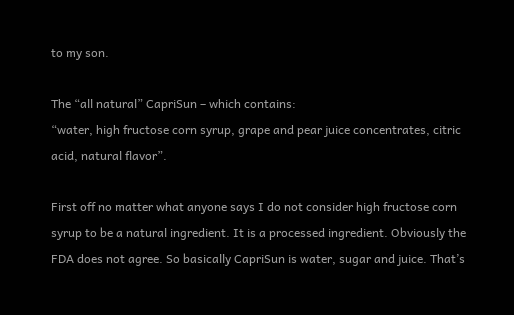to my son.

The “all natural” CapriSun – which contains:
“water, high fructose corn syrup, grape and pear juice concentrates, citric acid, natural flavor”.

First off no matter what anyone says I do not consider high fructose corn syrup to be a natural ingredient. It is a processed ingredient. Obviously the FDA does not agree. So basically CapriSun is water, sugar and juice. That’s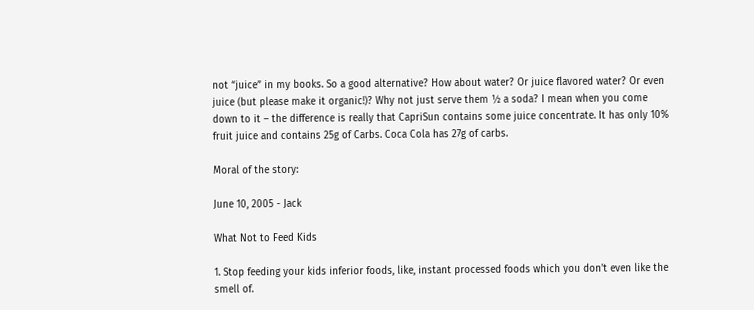not “juice” in my books. So a good alternative? How about water? Or juice flavored water? Or even juice (but please make it organic!)? Why not just serve them ½ a soda? I mean when you come down to it – the difference is really that CapriSun contains some juice concentrate. It has only 10% fruit juice and contains 25g of Carbs. Coca Cola has 27g of carbs.

Moral of the story:

June 10, 2005 - Jack

What Not to Feed Kids

1. Stop feeding your kids inferior foods, like, instant processed foods which you don't even like the smell of.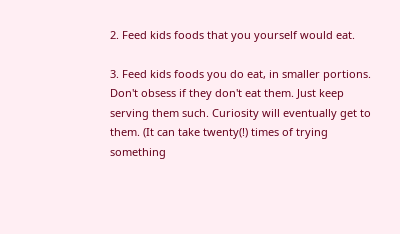2. Feed kids foods that you yourself would eat.

3. Feed kids foods you do eat, in smaller portions. Don't obsess if they don't eat them. Just keep serving them such. Curiosity will eventually get to them. (It can take twenty(!) times of trying something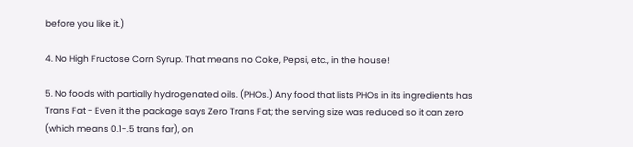before you like it.)

4. No High Fructose Corn Syrup. That means no Coke, Pepsi, etc., in the house!

5. No foods with partially hydrogenated oils. (PHOs.) Any food that lists PHOs in its ingredients has Trans Fat - Even it the package says Zero Trans Fat; the serving size was reduced so it can zero (which means 0.1-.5 trans far), on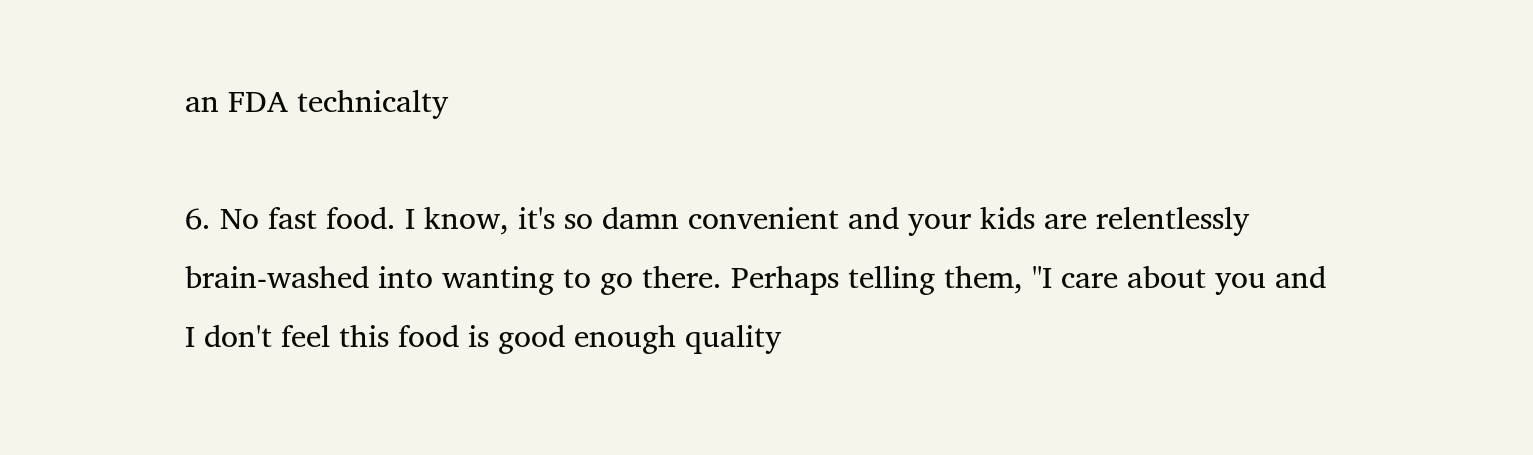an FDA technicalty

6. No fast food. I know, it's so damn convenient and your kids are relentlessly brain-washed into wanting to go there. Perhaps telling them, "I care about you and I don't feel this food is good enough quality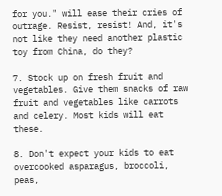for you." will ease their cries of outrage. Resist, resist! And, it's not like they need another plastic toy from China, do they?

7. Stock up on fresh fruit and vegetables. Give them snacks of raw fruit and vegetables like carrots and celery. Most kids will eat these.

8. Don't expect your kids to eat overcooked asparagus, broccoli, peas,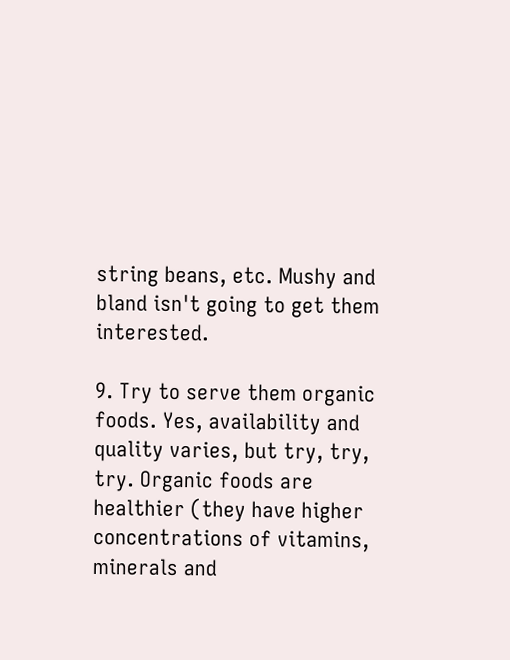string beans, etc. Mushy and bland isn't going to get them interested.

9. Try to serve them organic foods. Yes, availability and quality varies, but try, try, try. Organic foods are healthier (they have higher concentrations of vitamins, minerals and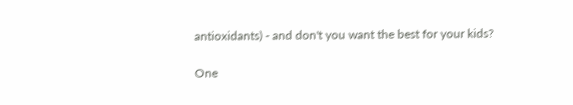antioxidants) - and don't you want the best for your kids?

One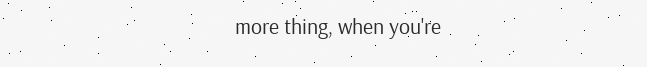more thing, when you're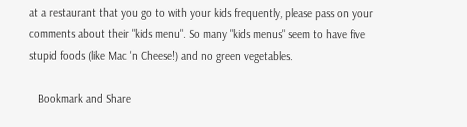at a restaurant that you go to with your kids frequently, please pass on your comments about their "kids menu". So many "kids menus" seem to have five stupid foods (like Mac 'n Cheese!) and no green vegetables.

   Bookmark and Share